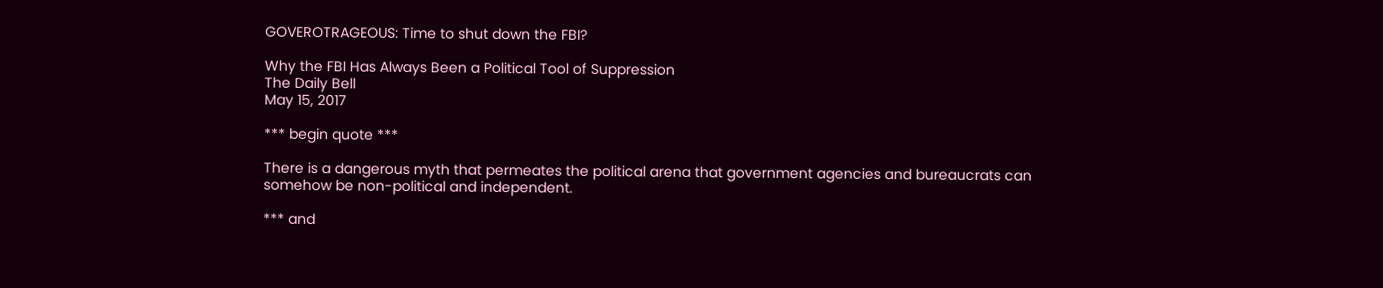GOVEROTRAGEOUS: Time to shut down the FBI?

Why the FBI Has Always Been a Political Tool of Suppression
The Daily Bell
May 15, 2017

*** begin quote ***

There is a dangerous myth that permeates the political arena that government agencies and bureaucrats can somehow be non-political and independent.

*** and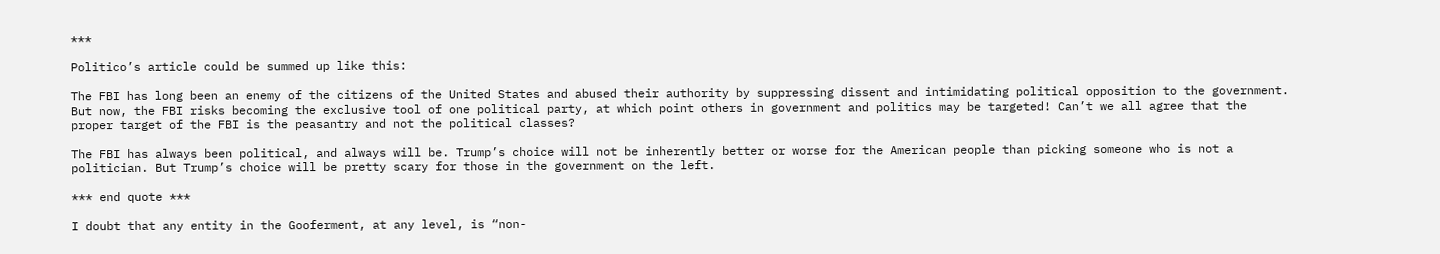***

Politico’s article could be summed up like this:

The FBI has long been an enemy of the citizens of the United States and abused their authority by suppressing dissent and intimidating political opposition to the government. But now, the FBI risks becoming the exclusive tool of one political party, at which point others in government and politics may be targeted! Can’t we all agree that the proper target of the FBI is the peasantry and not the political classes?

The FBI has always been political, and always will be. Trump’s choice will not be inherently better or worse for the American people than picking someone who is not a politician. But Trump’s choice will be pretty scary for those in the government on the left.

*** end quote ***

I doubt that any entity in the Gooferment, at any level, is “non-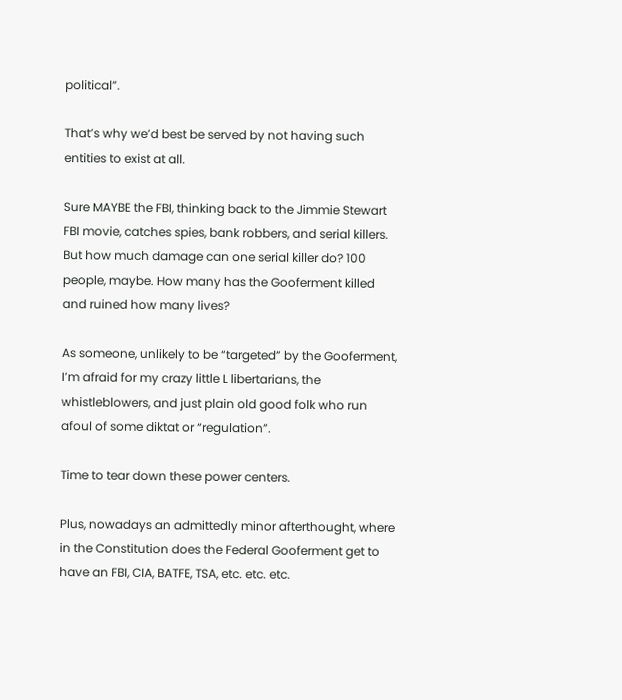political”.

That’s why we’d best be served by not having such entities to exist at all.

Sure MAYBE the FBI, thinking back to the Jimmie Stewart FBI movie, catches spies, bank robbers, and serial killers. But how much damage can one serial killer do? 100 people, maybe. How many has the Gooferment killed and ruined how many lives?

As someone, unlikely to be “targeted” by the Gooferment, I’m afraid for my crazy little L libertarians, the whistleblowers, and just plain old good folk who run afoul of some diktat or “regulation”.

Time to tear down these power centers.

Plus, nowadays an admittedly minor afterthought, where in the Constitution does the Federal Gooferment get to have an FBI, CIA, BATFE, TSA, etc. etc. etc.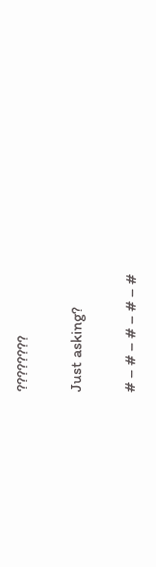????????

Just asking?

# – # – # – # – #